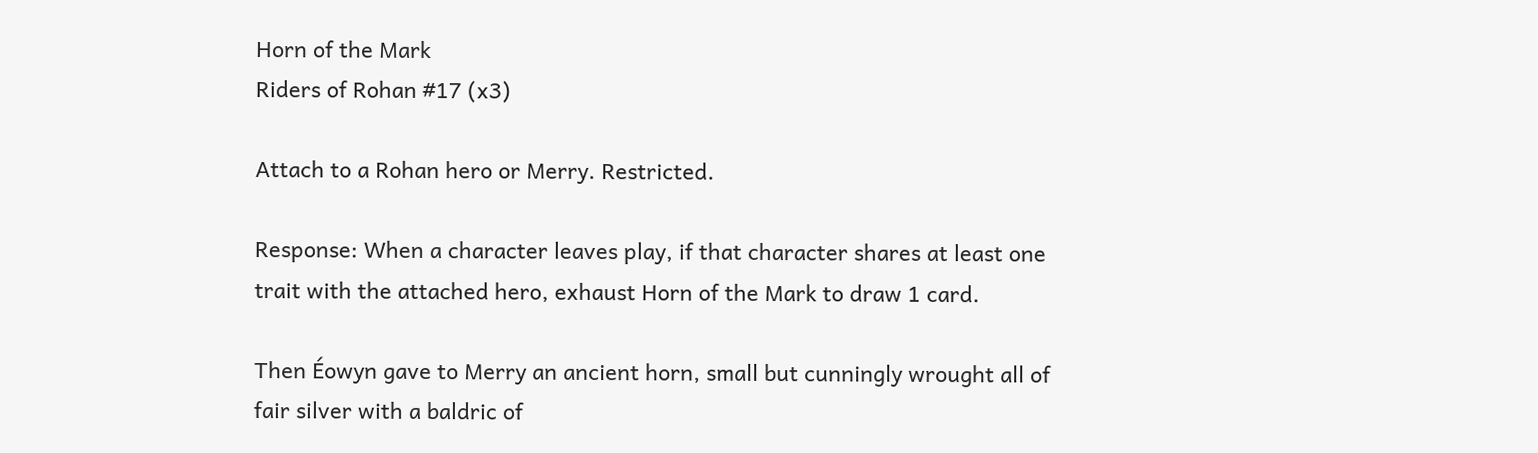Horn of the Mark
Riders of Rohan #17 (x3)

Attach to a Rohan hero or Merry. Restricted.

Response: When a character leaves play, if that character shares at least one trait with the attached hero, exhaust Horn of the Mark to draw 1 card.

Then Éowyn gave to Merry an ancient horn, small but cunningly wrought all of fair silver with a baldric of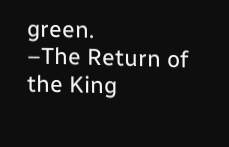green.
–The Return of the King